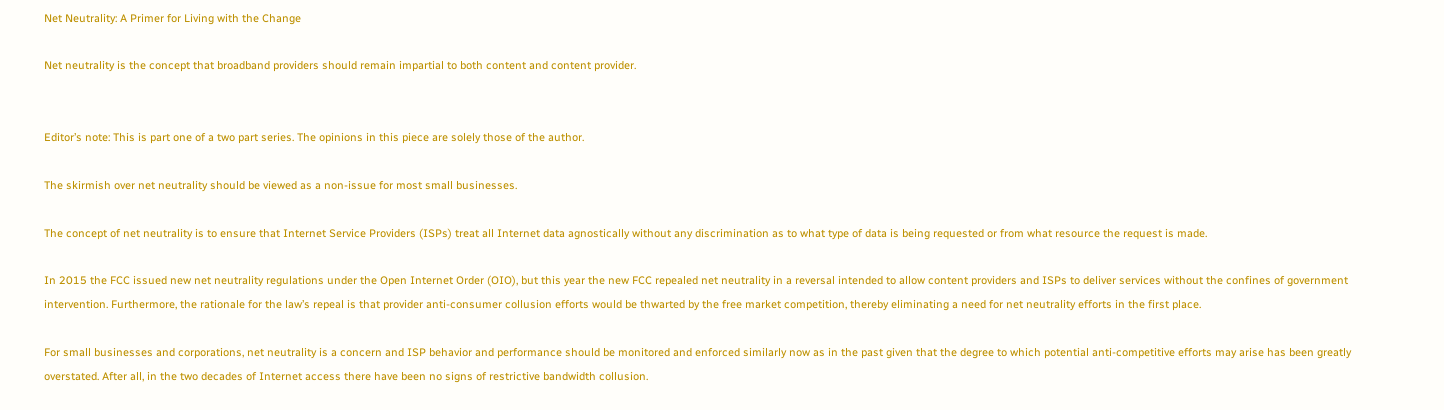Net Neutrality: A Primer for Living with the Change

Net neutrality is the concept that broadband providers should remain impartial to both content and content provider.


Editor’s note: This is part one of a two part series. The opinions in this piece are solely those of the author.

The skirmish over net neutrality should be viewed as a non-issue for most small businesses.

The concept of net neutrality is to ensure that Internet Service Providers (ISPs) treat all Internet data agnostically without any discrimination as to what type of data is being requested or from what resource the request is made.

In 2015 the FCC issued new net neutrality regulations under the Open Internet Order (OIO), but this year the new FCC repealed net neutrality in a reversal intended to allow content providers and ISPs to deliver services without the confines of government intervention. Furthermore, the rationale for the law’s repeal is that provider anti-consumer collusion efforts would be thwarted by the free market competition, thereby eliminating a need for net neutrality efforts in the first place.

For small businesses and corporations, net neutrality is a concern and ISP behavior and performance should be monitored and enforced similarly now as in the past given that the degree to which potential anti-competitive efforts may arise has been greatly overstated. After all, in the two decades of Internet access there have been no signs of restrictive bandwidth collusion.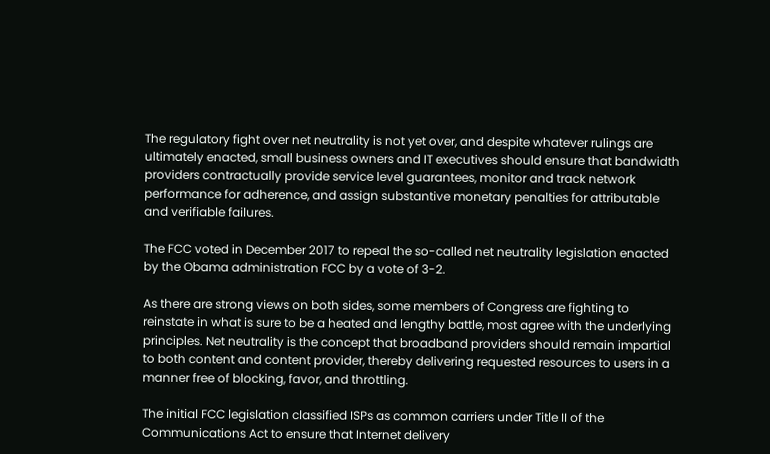The regulatory fight over net neutrality is not yet over, and despite whatever rulings are ultimately enacted, small business owners and IT executives should ensure that bandwidth providers contractually provide service level guarantees, monitor and track network performance for adherence, and assign substantive monetary penalties for attributable and verifiable failures.

The FCC voted in December 2017 to repeal the so-called net neutrality legislation enacted by the Obama administration FCC by a vote of 3-2.

As there are strong views on both sides, some members of Congress are fighting to reinstate in what is sure to be a heated and lengthy battle, most agree with the underlying principles. Net neutrality is the concept that broadband providers should remain impartial to both content and content provider, thereby delivering requested resources to users in a manner free of blocking, favor, and throttling.

The initial FCC legislation classified ISPs as common carriers under Title II of the Communications Act to ensure that Internet delivery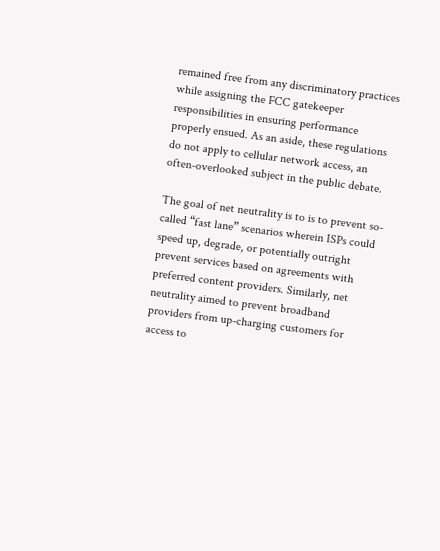remained free from any discriminatory practices while assigning the FCC gatekeeper responsibilities in ensuring performance properly ensued. As an aside, these regulations do not apply to cellular network access, an often-overlooked subject in the public debate.

The goal of net neutrality is to is to prevent so-called “fast lane” scenarios wherein ISPs could speed up, degrade, or potentially outright prevent services based on agreements with preferred content providers. Similarly, net neutrality aimed to prevent broadband providers from up-charging customers for access to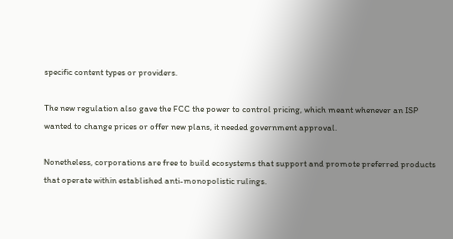specific content types or providers.

The new regulation also gave the FCC the power to control pricing, which meant whenever an ISP wanted to change prices or offer new plans, it needed government approval.

Nonetheless, corporations are free to build ecosystems that support and promote preferred products that operate within established anti-monopolistic rulings.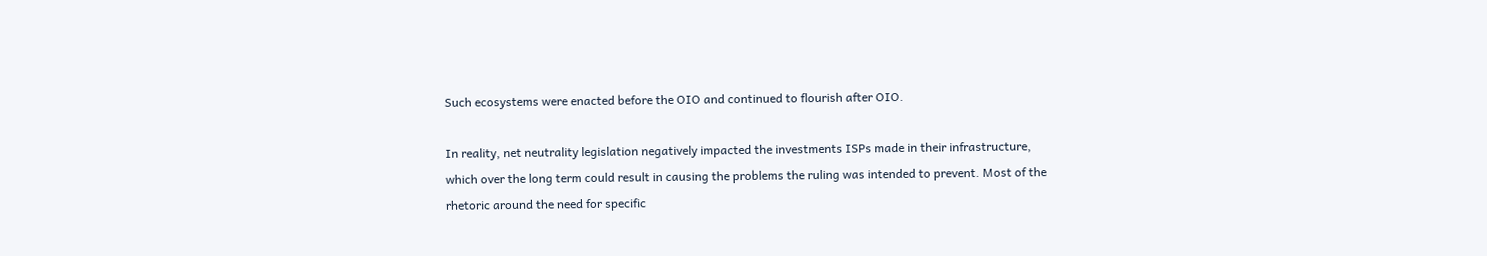Such ecosystems were enacted before the OIO and continued to flourish after OIO.

In reality, net neutrality legislation negatively impacted the investments ISPs made in their infrastructure, which over the long term could result in causing the problems the ruling was intended to prevent. Most of the rhetoric around the need for specific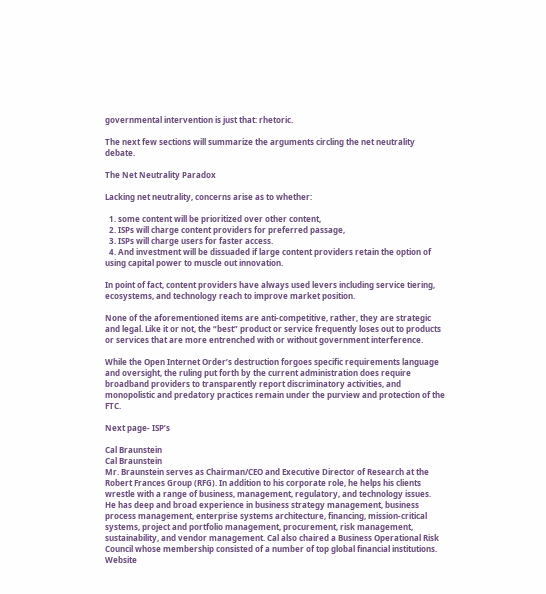governmental intervention is just that: rhetoric.

The next few sections will summarize the arguments circling the net neutrality debate.

The Net Neutrality Paradox

Lacking net neutrality, concerns arise as to whether:

  1. some content will be prioritized over other content,
  2. ISPs will charge content providers for preferred passage,
  3. ISPs will charge users for faster access.
  4. And investment will be dissuaded if large content providers retain the option of using capital power to muscle out innovation.

In point of fact, content providers have always used levers including service tiering, ecosystems, and technology reach to improve market position.

None of the aforementioned items are anti-competitive, rather, they are strategic and legal. Like it or not, the “best” product or service frequently loses out to products or services that are more entrenched with or without government interference.

While the Open Internet Order’s destruction forgoes specific requirements language and oversight, the ruling put forth by the current administration does require broadband providers to transparently report discriminatory activities, and monopolistic and predatory practices remain under the purview and protection of the FTC.

Next page- ISP’s

Cal Braunstein
Cal Braunstein
Mr. Braunstein serves as Chairman/CEO and Executive Director of Research at the Robert Frances Group (RFG). In addition to his corporate role, he helps his clients wrestle with a range of business, management, regulatory, and technology issues.  He has deep and broad experience in business strategy management, business process management, enterprise systems architecture, financing, mission-critical systems, project and portfolio management, procurement, risk management, sustainability, and vendor management. Cal also chaired a Business Operational Risk Council whose membership consisted of a number of top global financial institutions. Website